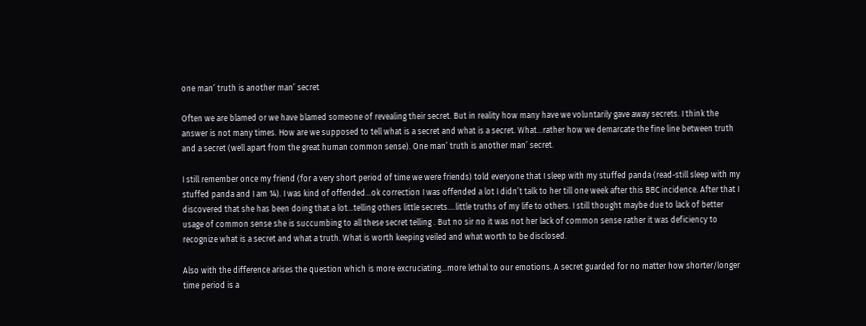one man’ truth is another man’ secret

Often we are blamed or we have blamed someone of revealing their secret. But in reality how many have we voluntarily gave away secrets. I think the answer is not many times. How are we supposed to tell what is a secret and what is a secret. What…rather how we demarcate the fine line between truth and a secret (well apart from the great human common sense). One man’ truth is another man’ secret.

I still remember once my friend (for a very short period of time we were friends) told everyone that I sleep with my stuffed panda (read-still sleep with my stuffed panda and I am 14). I was kind of offended…ok correction I was offended a lot I didn’t talk to her till one week after this BBC incidence. After that I discovered that she has been doing that a lot…telling others little secrets….little truths of my life to others. I still thought maybe due to lack of better usage of common sense she is succumbing to all these secret telling . But no sir no it was not her lack of common sense rather it was deficiency to recognize what is a secret and what a truth. What is worth keeping veiled and what worth to be disclosed.

Also with the difference arises the question which is more excruciating…more lethal to our emotions. A secret guarded for no matter how shorter/longer time period is a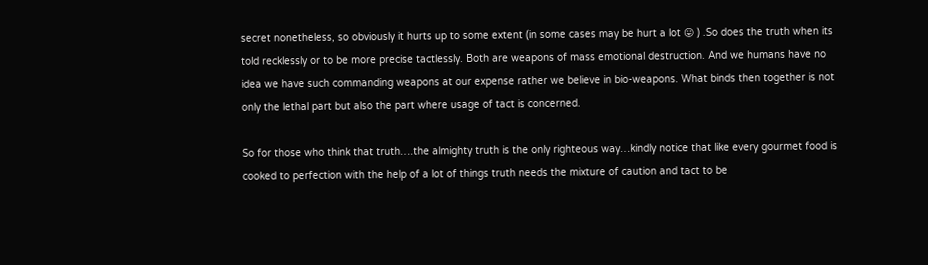secret nonetheless, so obviously it hurts up to some extent (in some cases may be hurt a lot 😛 ) .So does the truth when its told recklessly or to be more precise tactlessly. Both are weapons of mass emotional destruction. And we humans have no idea we have such commanding weapons at our expense rather we believe in bio-weapons. What binds then together is not only the lethal part but also the part where usage of tact is concerned.

So for those who think that truth….the almighty truth is the only righteous way…kindly notice that like every gourmet food is cooked to perfection with the help of a lot of things truth needs the mixture of caution and tact to be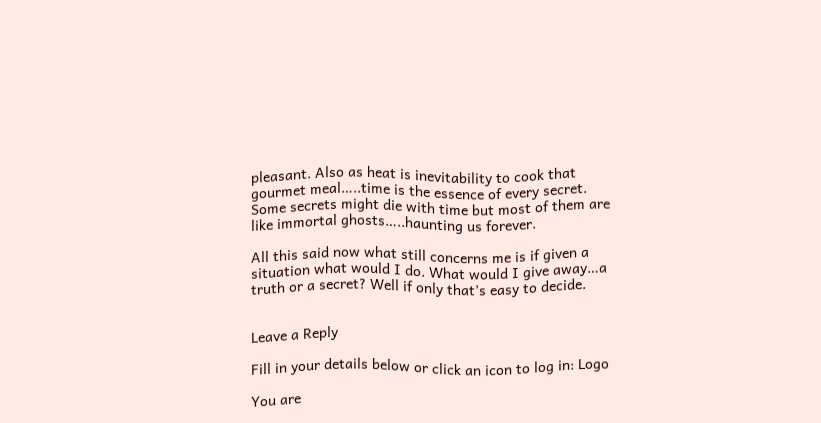pleasant. Also as heat is inevitability to cook that gourmet meal…..time is the essence of every secret. Some secrets might die with time but most of them are like immortal ghosts…..haunting us forever.

All this said now what still concerns me is if given a situation what would I do. What would I give away…a truth or a secret? Well if only that’s easy to decide.


Leave a Reply

Fill in your details below or click an icon to log in: Logo

You are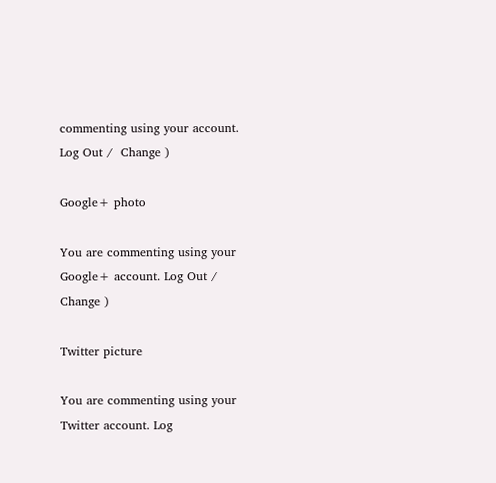commenting using your account. Log Out /  Change )

Google+ photo

You are commenting using your Google+ account. Log Out /  Change )

Twitter picture

You are commenting using your Twitter account. Log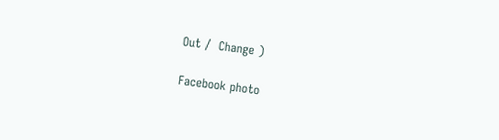Out /  Change )

Facebook photo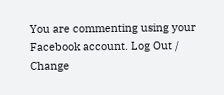You are commenting using your Facebook account. Log Out /  Change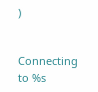)


Connecting to %s